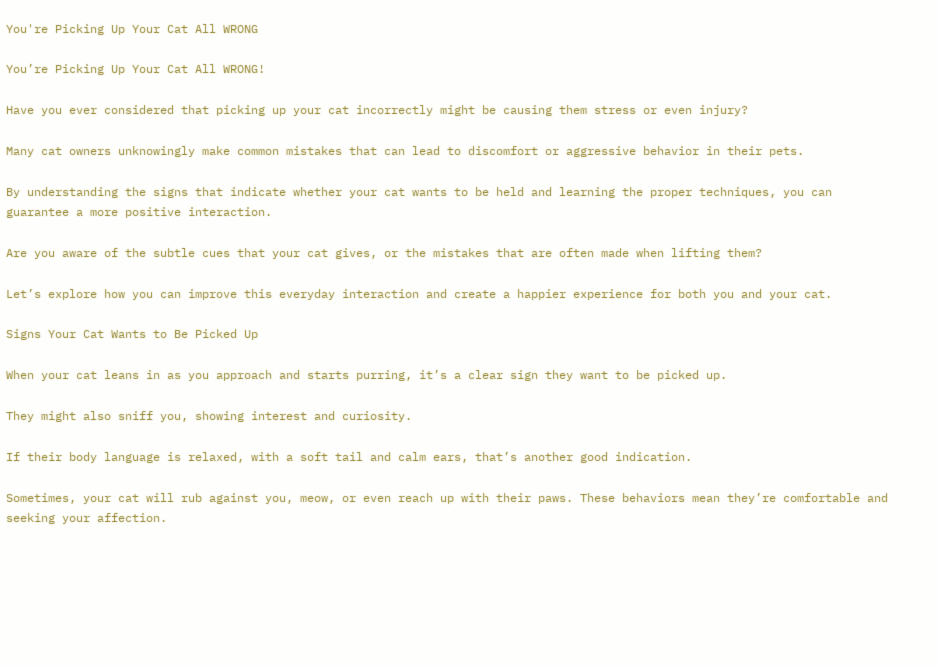You're Picking Up Your Cat All WRONG

You’re Picking Up Your Cat All WRONG!

Have you ever considered that picking up your cat incorrectly might be causing them stress or even injury?

Many cat owners unknowingly make common mistakes that can lead to discomfort or aggressive behavior in their pets.

By understanding the signs that indicate whether your cat wants to be held and learning the proper techniques, you can guarantee a more positive interaction.

Are you aware of the subtle cues that your cat gives, or the mistakes that are often made when lifting them?

Let’s explore how you can improve this everyday interaction and create a happier experience for both you and your cat.

Signs Your Cat Wants to Be Picked Up

When your cat leans in as you approach and starts purring, it’s a clear sign they want to be picked up.

They might also sniff you, showing interest and curiosity.

If their body language is relaxed, with a soft tail and calm ears, that’s another good indication.

Sometimes, your cat will rub against you, meow, or even reach up with their paws. These behaviors mean they’re comfortable and seeking your affection.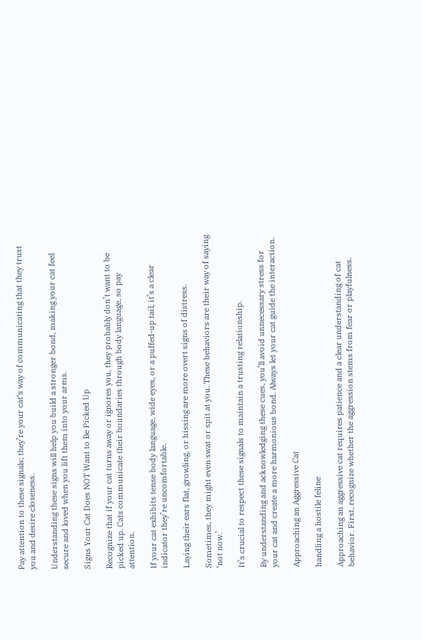Pay attention to these signals; they’re your cat‘s way of communicating that they trust you and desire closeness.

Understanding these signs will help you build a stronger bond, making your cat feel secure and loved when you lift them into your arms.

Signs Your Cat Does NOT Want to Be Picked Up

Recognize that if your cat turns away or ignores you, they probably don’t want to be picked up. Cats communicate their boundaries through body language, so pay attention.

If your cat exhibits tense body language, wide eyes, or a puffed-up tail, it’s a clear indicator they’re uncomfortable.

Laying their ears flat, growling, or hissing are more overt signs of distress.

Sometimes, they might even swat or spit at you. These behaviors are their way of saying ‘not now.’

It’s crucial to respect these signals to maintain a trusting relationship.

By understanding and acknowledging these cues, you’ll avoid unnecessary stress for your cat and create a more harmonious bond. Always let your cat guide the interaction.

Approaching an Aggressive Cat

handling a hostile feline

Approaching an aggressive cat requires patience and a clear understanding of cat behavior. First, recognize whether the aggression stems from fear or playfulness.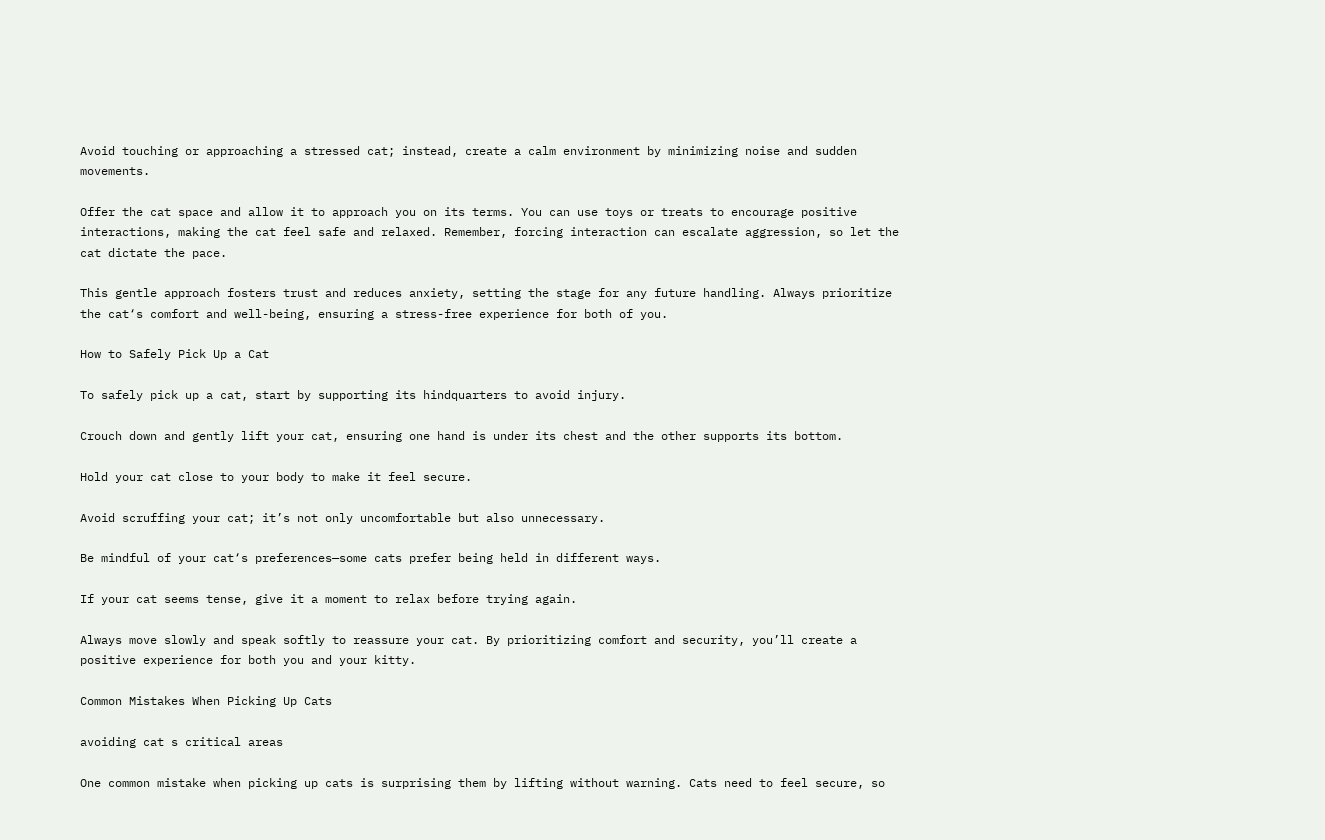Avoid touching or approaching a stressed cat; instead, create a calm environment by minimizing noise and sudden movements.

Offer the cat space and allow it to approach you on its terms. You can use toys or treats to encourage positive interactions, making the cat feel safe and relaxed. Remember, forcing interaction can escalate aggression, so let the cat dictate the pace.

This gentle approach fosters trust and reduces anxiety, setting the stage for any future handling. Always prioritize the cat‘s comfort and well-being, ensuring a stress-free experience for both of you.

How to Safely Pick Up a Cat

To safely pick up a cat, start by supporting its hindquarters to avoid injury.

Crouch down and gently lift your cat, ensuring one hand is under its chest and the other supports its bottom.

Hold your cat close to your body to make it feel secure.

Avoid scruffing your cat; it’s not only uncomfortable but also unnecessary.

Be mindful of your cat‘s preferences—some cats prefer being held in different ways.

If your cat seems tense, give it a moment to relax before trying again.

Always move slowly and speak softly to reassure your cat. By prioritizing comfort and security, you’ll create a positive experience for both you and your kitty.

Common Mistakes When Picking Up Cats

avoiding cat s critical areas

One common mistake when picking up cats is surprising them by lifting without warning. Cats need to feel secure, so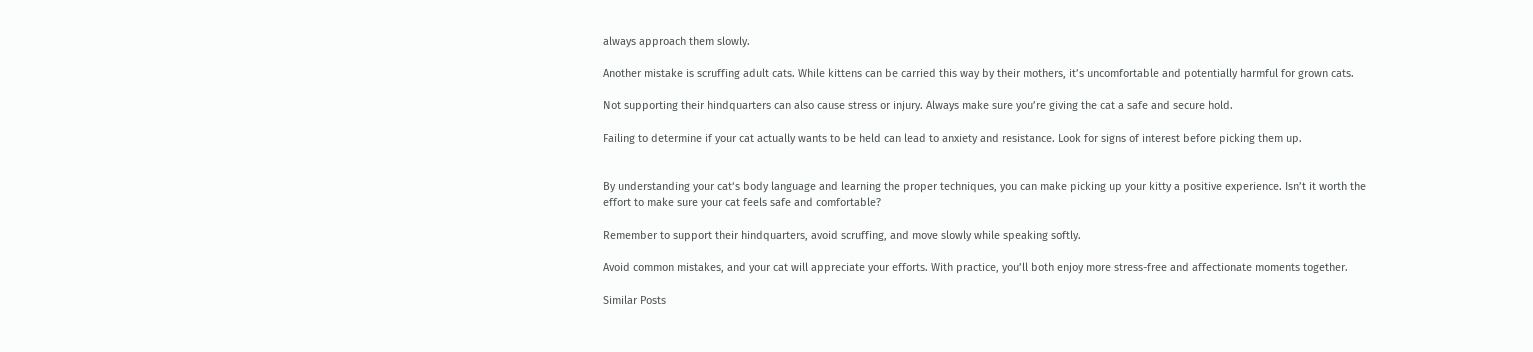always approach them slowly.

Another mistake is scruffing adult cats. While kittens can be carried this way by their mothers, it’s uncomfortable and potentially harmful for grown cats.

Not supporting their hindquarters can also cause stress or injury. Always make sure you’re giving the cat a safe and secure hold.

Failing to determine if your cat actually wants to be held can lead to anxiety and resistance. Look for signs of interest before picking them up.


By understanding your cat‘s body language and learning the proper techniques, you can make picking up your kitty a positive experience. Isn’t it worth the effort to make sure your cat feels safe and comfortable?

Remember to support their hindquarters, avoid scruffing, and move slowly while speaking softly.

Avoid common mistakes, and your cat will appreciate your efforts. With practice, you’ll both enjoy more stress-free and affectionate moments together.

Similar Posts